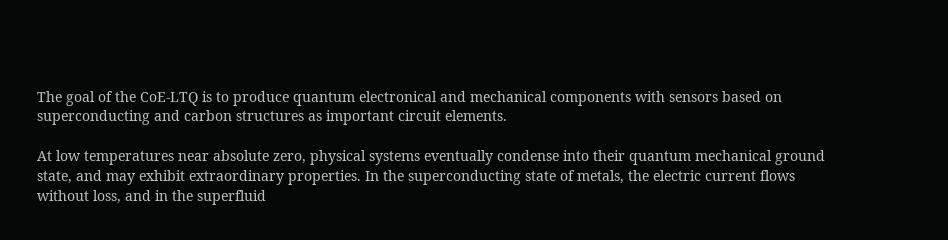The goal of the CoE-LTQ is to produce quantum electronical and mechanical components with sensors based on superconducting and carbon structures as important circuit elements.

At low temperatures near absolute zero, physical systems eventually condense into their quantum mechanical ground state, and may exhibit extraordinary properties. In the superconducting state of metals, the electric current flows without loss, and in the superfluid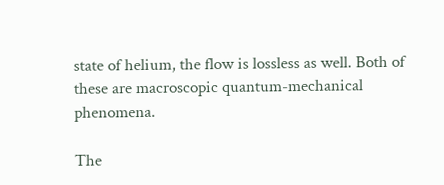state of helium, the flow is lossless as well. Both of these are macroscopic quantum-mechanical phenomena.

The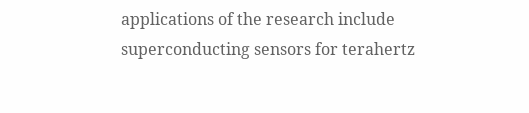applications of the research include superconducting sensors for terahertz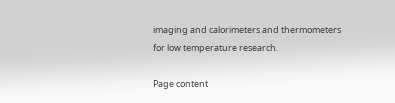imaging and calorimeters and thermometers for low temperature research.

Page content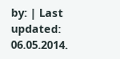by: | Last updated: 06.05.2014.